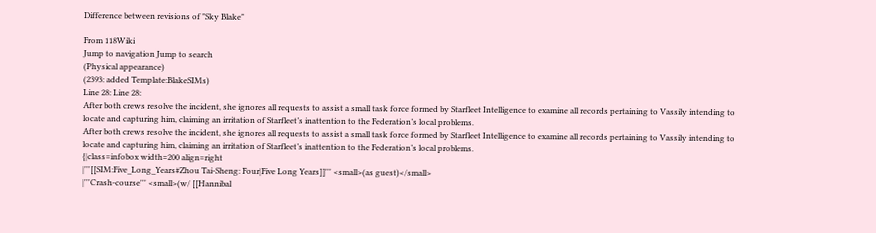Difference between revisions of "Sky Blake"

From 118Wiki
Jump to navigation Jump to search
(Physical appearance)
(2393: added Template:BlakeSIMs)
Line 28: Line 28:
After both crews resolve the incident, she ignores all requests to assist a small task force formed by Starfleet Intelligence to examine all records pertaining to Vassily intending to locate and capturing him, claiming an irritation of Starfleet’s inattention to the Federation’s local problems.
After both crews resolve the incident, she ignores all requests to assist a small task force formed by Starfleet Intelligence to examine all records pertaining to Vassily intending to locate and capturing him, claiming an irritation of Starfleet’s inattention to the Federation’s local problems.
{|class=infobox width=200 align=right
|'''[[SIM:Five_Long_Years#Zhou Tai-Sheng: Four|Five Long Years]]''' <small>(as guest)</small>
|'''Crash-course''' <small>(w/ [[Hannibal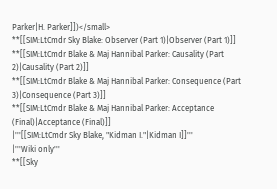Parker|H. Parker]])</small>
**[[SIM:LtCmdr Sky Blake: Observer (Part 1)|Observer (Part 1)]]
**[[SIM:LtCmdr Blake & Maj Hannibal Parker: Causality (Part 2)|Causality (Part 2)]]
**[[SIM:LtCmdr Blake & Maj Hannibal Parker: Consequence (Part 3)|Consequence (Part 3)]]
**[[SIM:LtCmdr Blake & Maj Hannibal Parker: Acceptance (Final)|Acceptance (Final)]]
|'''[[SIM:LtCmdr Sky Blake, "Kidman I."|Kidman I]]'''
|'''Wiki only'''
**[[Sky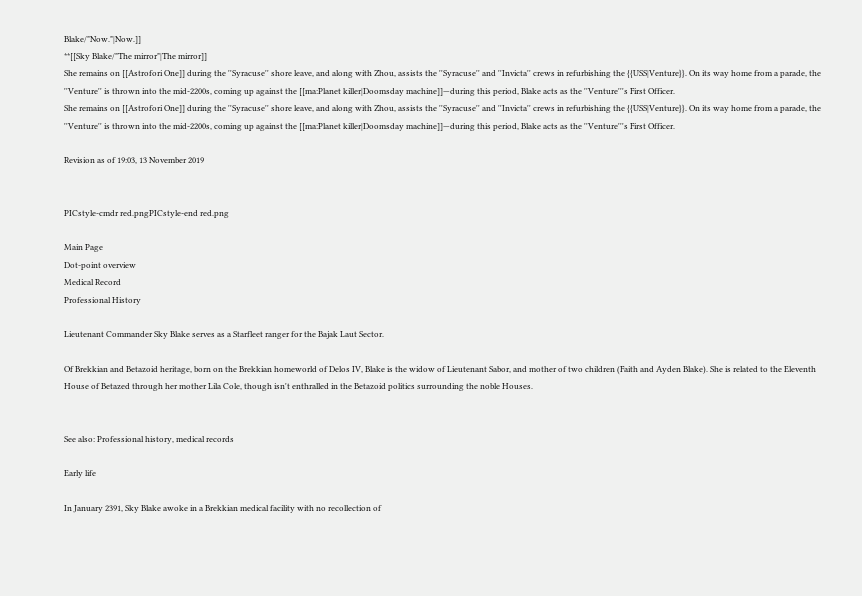Blake/"Now."|Now.]]
**[[Sky Blake/"The mirror"|The mirror]]
She remains on [[Astrofori One]] during the ''Syracuse'' shore leave, and along with Zhou, assists the ''Syracuse'' and ''Invicta'' crews in refurbishing the {{USS|Venture}}. On its way home from a parade, the ''Venture'' is thrown into the mid-2200s, coming up against the [[ma:Planet killer|Doomsday machine]]—during this period, Blake acts as the ''Venture'''s First Officer.
She remains on [[Astrofori One]] during the ''Syracuse'' shore leave, and along with Zhou, assists the ''Syracuse'' and ''Invicta'' crews in refurbishing the {{USS|Venture}}. On its way home from a parade, the ''Venture'' is thrown into the mid-2200s, coming up against the [[ma:Planet killer|Doomsday machine]]—during this period, Blake acts as the ''Venture'''s First Officer.

Revision as of 19:03, 13 November 2019


PICstyle-cmdr red.pngPICstyle-end red.png

Main Page
Dot-point overview
Medical Record
Professional History

Lieutenant Commander Sky Blake serves as a Starfleet ranger for the Bajak Laut Sector.

Of Brekkian and Betazoid heritage, born on the Brekkian homeworld of Delos IV, Blake is the widow of Lieutenant Sabor, and mother of two children (Faith and Ayden Blake). She is related to the Eleventh House of Betazed through her mother Lila Cole, though isn't enthralled in the Betazoid politics surrounding the noble Houses.


See also: Professional history, medical records

Early life

In January 2391, Sky Blake awoke in a Brekkian medical facility with no recollection of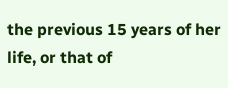the previous 15 years of her life, or that of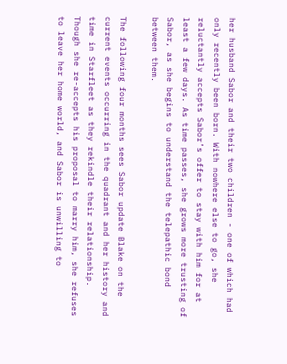her husband Sabor and their two children - one of which had only recently been born. With nowhere else to go, she reluctantly accepts Sabor’s offer to stay with him for at least a few days. As time passes, she grows more trusting of Sabor, as she begins to understand the telepathic bond between them.

The following four months sees Sabor update Blake on the current events occurring in the quadrant and her history and time in Starfleet as they rekindle their relationship. Though she re-accepts his proposal to marry him, she refuses to leave her home world, and Sabor is unwilling to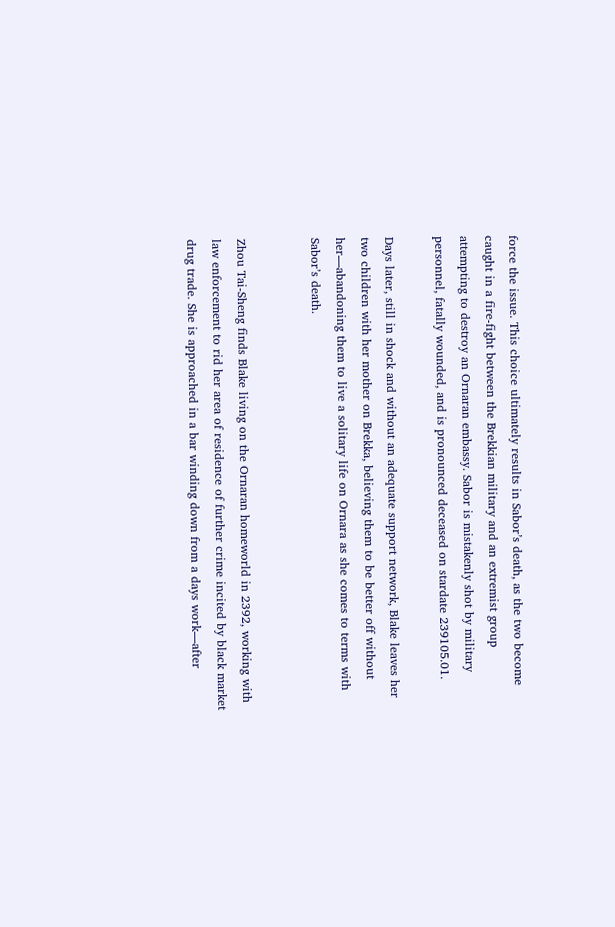force the issue. This choice ultimately results in Sabor’s death, as the two become caught in a fire-fight between the Brekkian military and an extremist group attempting to destroy an Ornaran embassy. Sabor is mistakenly shot by military personnel, fatally wounded, and is pronounced deceased on stardate 239105.01.

Days later, still in shock and without an adequate support network, Blake leaves her two children with her mother on Brekka, believing them to be better off without her—abandoning them to live a solitary life on Ornara as she comes to terms with Sabor’s death.


Zhou Tai-Sheng finds Blake living on the Ornaran homeworld in 2392, working with law enforcement to rid her area of residence of further crime incited by black market drug trade. She is approached in a bar winding down from a days work—after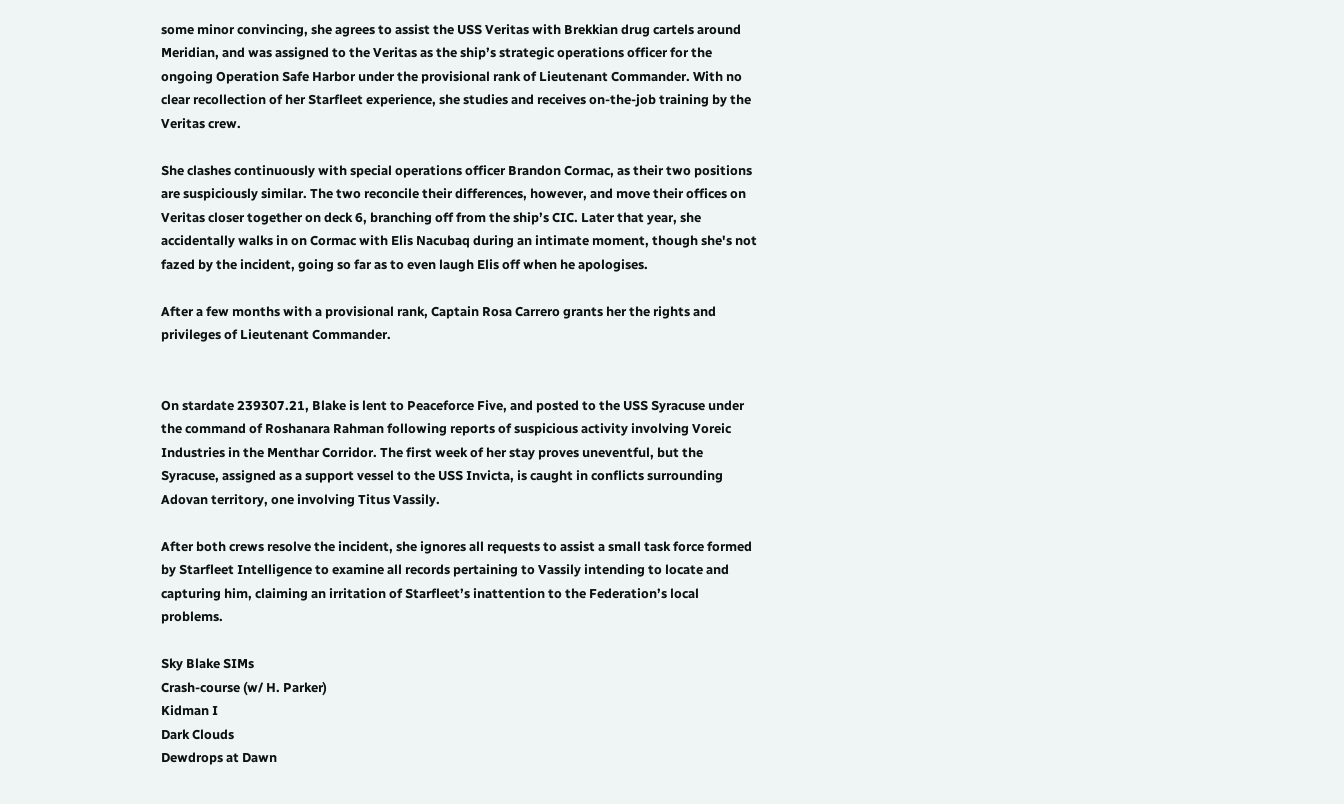some minor convincing, she agrees to assist the USS Veritas with Brekkian drug cartels around Meridian, and was assigned to the Veritas as the ship’s strategic operations officer for the ongoing Operation Safe Harbor under the provisional rank of Lieutenant Commander. With no clear recollection of her Starfleet experience, she studies and receives on-the-job training by the Veritas crew.

She clashes continuously with special operations officer Brandon Cormac, as their two positions are suspiciously similar. The two reconcile their differences, however, and move their offices on Veritas closer together on deck 6, branching off from the ship’s CIC. Later that year, she accidentally walks in on Cormac with Elis Nacubaq during an intimate moment, though she's not fazed by the incident, going so far as to even laugh Elis off when he apologises.

After a few months with a provisional rank, Captain Rosa Carrero grants her the rights and privileges of Lieutenant Commander.


On stardate 239307.21, Blake is lent to Peaceforce Five, and posted to the USS Syracuse under the command of Roshanara Rahman following reports of suspicious activity involving Voreic Industries in the Menthar Corridor. The first week of her stay proves uneventful, but the Syracuse, assigned as a support vessel to the USS Invicta, is caught in conflicts surrounding Adovan territory, one involving Titus Vassily.

After both crews resolve the incident, she ignores all requests to assist a small task force formed by Starfleet Intelligence to examine all records pertaining to Vassily intending to locate and capturing him, claiming an irritation of Starfleet’s inattention to the Federation’s local problems.

Sky Blake SIMs
Crash-course (w/ H. Parker)
Kidman I
Dark Clouds
Dewdrops at Dawn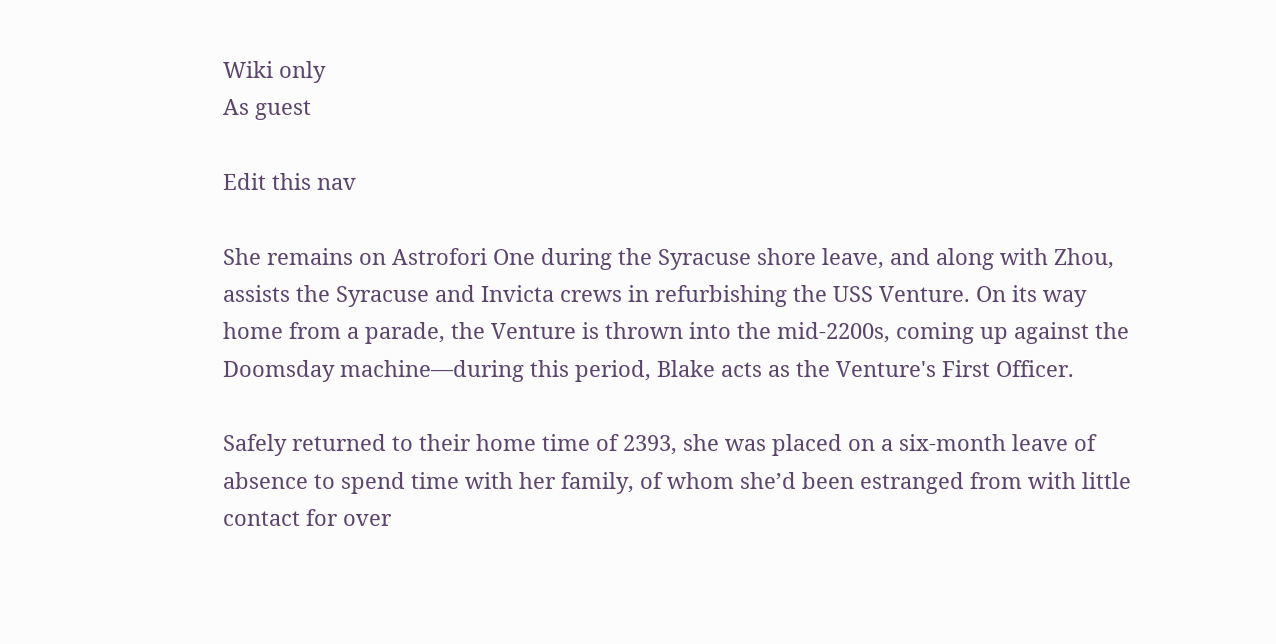Wiki only
As guest

Edit this nav

She remains on Astrofori One during the Syracuse shore leave, and along with Zhou, assists the Syracuse and Invicta crews in refurbishing the USS Venture. On its way home from a parade, the Venture is thrown into the mid-2200s, coming up against the Doomsday machine—during this period, Blake acts as the Venture's First Officer.

Safely returned to their home time of 2393, she was placed on a six-month leave of absence to spend time with her family, of whom she’d been estranged from with little contact for over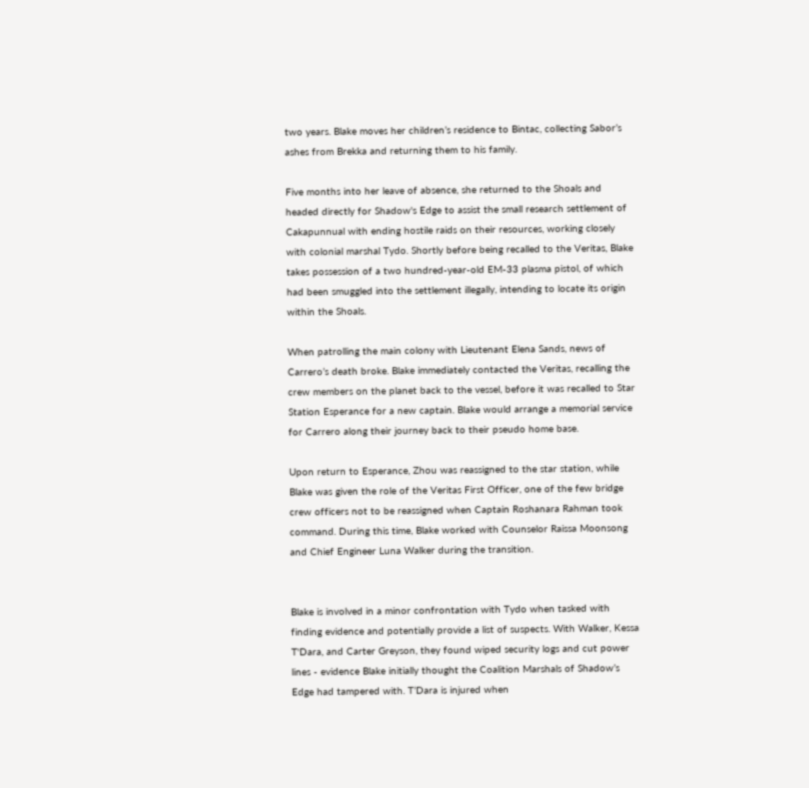two years. Blake moves her children’s residence to Bintac, collecting Sabor’s ashes from Brekka and returning them to his family.

Five months into her leave of absence, she returned to the Shoals and headed directly for Shadow's Edge to assist the small research settlement of Cakapunnual with ending hostile raids on their resources, working closely with colonial marshal Tydo. Shortly before being recalled to the Veritas, Blake takes possession of a two hundred-year-old EM-33 plasma pistol, of which had been smuggled into the settlement illegally, intending to locate its origin within the Shoals.

When patrolling the main colony with Lieutenant Elena Sands, news of Carrero’s death broke. Blake immediately contacted the Veritas, recalling the crew members on the planet back to the vessel, before it was recalled to Star Station Esperance for a new captain. Blake would arrange a memorial service for Carrero along their journey back to their pseudo home base.

Upon return to Esperance, Zhou was reassigned to the star station, while Blake was given the role of the Veritas First Officer, one of the few bridge crew officers not to be reassigned when Captain Roshanara Rahman took command. During this time, Blake worked with Counselor Raissa Moonsong and Chief Engineer Luna Walker during the transition.


Blake is involved in a minor confrontation with Tydo when tasked with finding evidence and potentially provide a list of suspects. With Walker, Kessa T'Dara, and Carter Greyson, they found wiped security logs and cut power lines - evidence Blake initially thought the Coalition Marshals of Shadow’s Edge had tampered with. T’Dara is injured when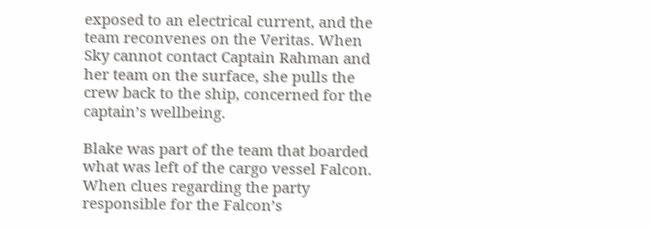exposed to an electrical current, and the team reconvenes on the Veritas. When Sky cannot contact Captain Rahman and her team on the surface, she pulls the crew back to the ship, concerned for the captain’s wellbeing.

Blake was part of the team that boarded what was left of the cargo vessel Falcon. When clues regarding the party responsible for the Falcon’s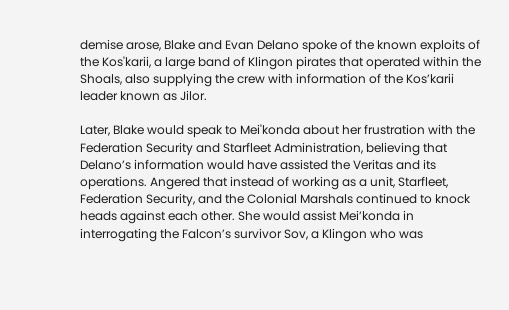demise arose, Blake and Evan Delano spoke of the known exploits of the Kos'karii, a large band of Klingon pirates that operated within the Shoals, also supplying the crew with information of the Kos’karii leader known as Jilor.

Later, Blake would speak to Mei'konda about her frustration with the Federation Security and Starfleet Administration, believing that Delano’s information would have assisted the Veritas and its operations. Angered that instead of working as a unit, Starfleet, Federation Security, and the Colonial Marshals continued to knock heads against each other. She would assist Mei’konda in interrogating the Falcon’s survivor Sov, a Klingon who was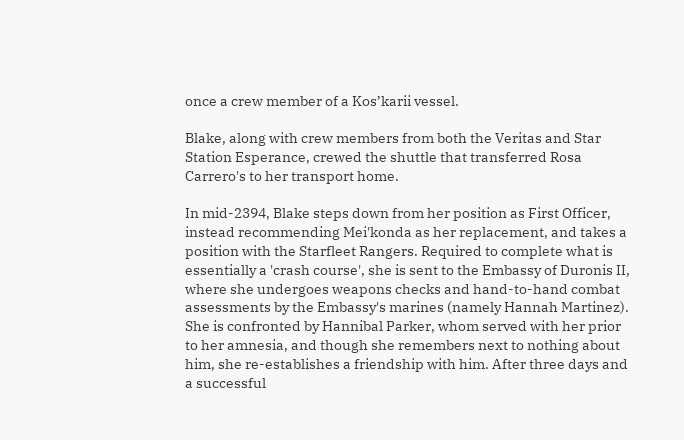once a crew member of a Kos’karii vessel.

Blake, along with crew members from both the Veritas and Star Station Esperance, crewed the shuttle that transferred Rosa Carrero's to her transport home.

In mid-2394, Blake steps down from her position as First Officer, instead recommending Mei'konda as her replacement, and takes a position with the Starfleet Rangers. Required to complete what is essentially a 'crash course', she is sent to the Embassy of Duronis II, where she undergoes weapons checks and hand-to-hand combat assessments by the Embassy's marines (namely Hannah Martinez). She is confronted by Hannibal Parker, whom served with her prior to her amnesia, and though she remembers next to nothing about him, she re-establishes a friendship with him. After three days and a successful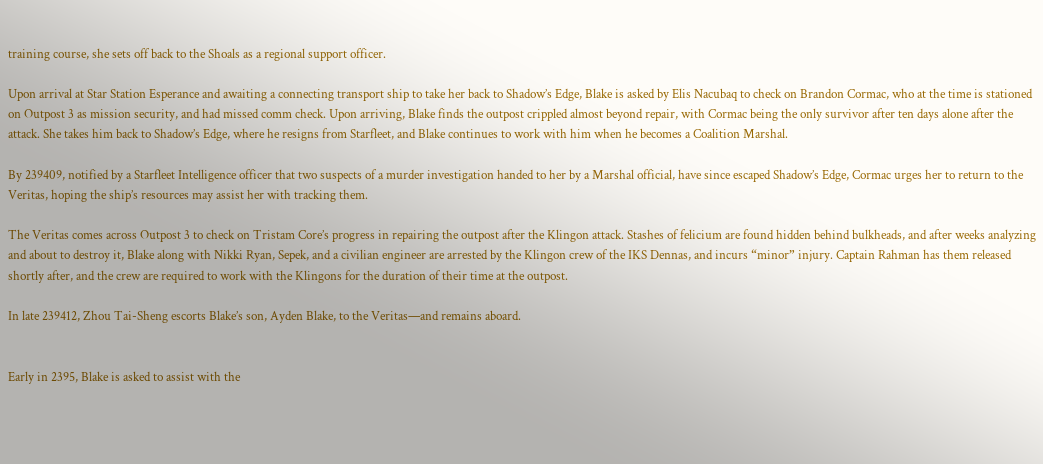training course, she sets off back to the Shoals as a regional support officer.

Upon arrival at Star Station Esperance and awaiting a connecting transport ship to take her back to Shadow’s Edge, Blake is asked by Elis Nacubaq to check on Brandon Cormac, who at the time is stationed on Outpost 3 as mission security, and had missed comm check. Upon arriving, Blake finds the outpost crippled almost beyond repair, with Cormac being the only survivor after ten days alone after the attack. She takes him back to Shadow’s Edge, where he resigns from Starfleet, and Blake continues to work with him when he becomes a Coalition Marshal.

By 239409, notified by a Starfleet Intelligence officer that two suspects of a murder investigation handed to her by a Marshal official, have since escaped Shadow’s Edge, Cormac urges her to return to the Veritas, hoping the ship’s resources may assist her with tracking them.

The Veritas comes across Outpost 3 to check on Tristam Core’s progress in repairing the outpost after the Klingon attack. Stashes of felicium are found hidden behind bulkheads, and after weeks analyzing and about to destroy it, Blake along with Nikki Ryan, Sepek, and a civilian engineer are arrested by the Klingon crew of the IKS Dennas, and incurs “minor” injury. Captain Rahman has them released shortly after, and the crew are required to work with the Klingons for the duration of their time at the outpost.

In late 239412, Zhou Tai-Sheng escorts Blake’s son, Ayden Blake, to the Veritas—and remains aboard.


Early in 2395, Blake is asked to assist with the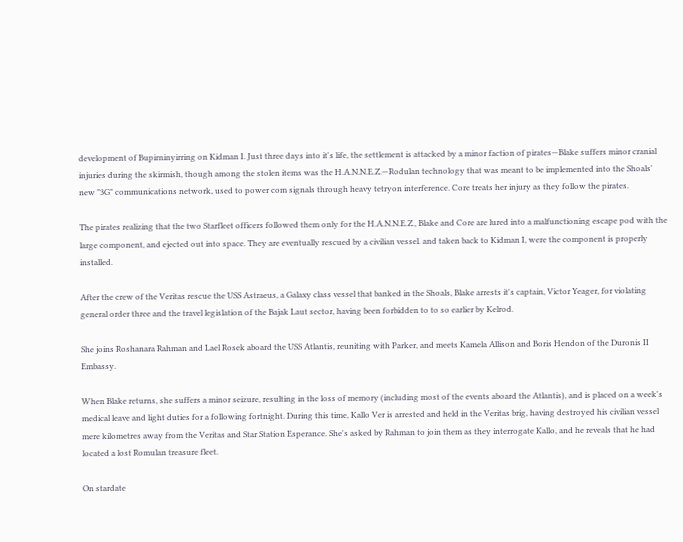development of Bupirninyirring on Kidman I. Just three days into it's life, the settlement is attacked by a minor faction of pirates—Blake suffers minor cranial injuries during the skirmish, though among the stolen items was the H.A.N.N.E.Z.—Rodulan technology that was meant to be implemented into the Shoals' new "3G" communications network, used to power com signals through heavy tetryon interference. Core treats her injury as they follow the pirates.

The pirates realizing that the two Starfleet officers followed them only for the H.A.N.N.E.Z., Blake and Core are lured into a malfunctioning escape pod with the large component, and ejected out into space. They are eventually rescued by a civilian vessel. and taken back to Kidman I, were the component is properly installed.

After the crew of the Veritas rescue the USS Astraeus, a Galaxy class vessel that banked in the Shoals, Blake arrests it's captain, Victor Yeager, for violating general order three and the travel legislation of the Bajak Laut sector, having been forbidden to to so earlier by Kelrod.

She joins Roshanara Rahman and Lael Rosek aboard the USS Atlantis, reuniting with Parker, and meets Kamela Allison and Boris Hendon of the Duronis II Embassy.

When Blake returns, she suffers a minor seizure, resulting in the loss of memory (including most of the events aboard the Atlantis), and is placed on a week's medical leave and light duties for a following fortnight. During this time, Kallo Ver is arrested and held in the Veritas brig, having destroyed his civilian vessel mere kilometres away from the Veritas and Star Station Esperance. She's asked by Rahman to join them as they interrogate Kallo, and he reveals that he had located a lost Romulan treasure fleet.

On stardate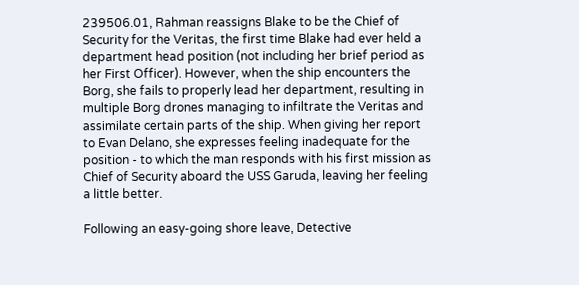239506.01, Rahman reassigns Blake to be the Chief of Security for the Veritas, the first time Blake had ever held a department head position (not including her brief period as her First Officer). However, when the ship encounters the Borg, she fails to properly lead her department, resulting in multiple Borg drones managing to infiltrate the Veritas and assimilate certain parts of the ship. When giving her report to Evan Delano, she expresses feeling inadequate for the position - to which the man responds with his first mission as Chief of Security aboard the USS Garuda, leaving her feeling a little better.

Following an easy-going shore leave, Detective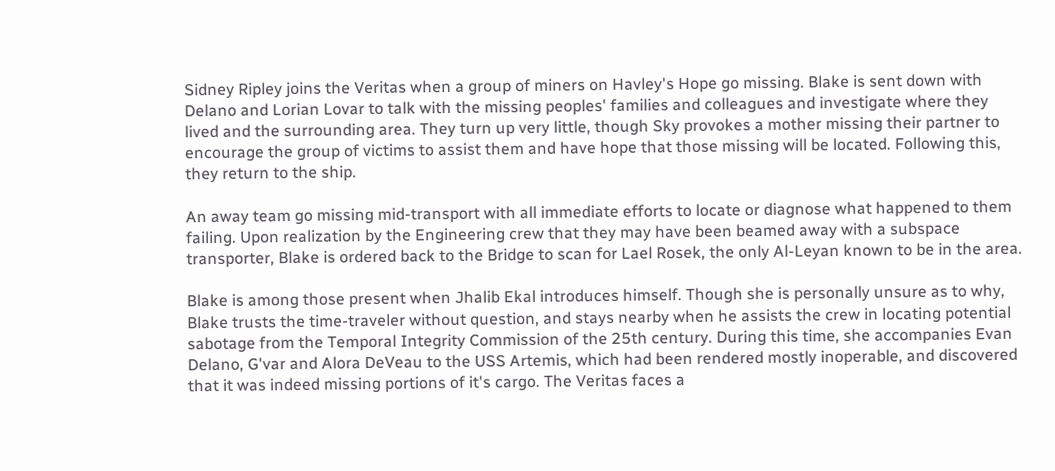Sidney Ripley joins the Veritas when a group of miners on Havley's Hope go missing. Blake is sent down with Delano and Lorian Lovar to talk with the missing peoples' families and colleagues and investigate where they lived and the surrounding area. They turn up very little, though Sky provokes a mother missing their partner to encourage the group of victims to assist them and have hope that those missing will be located. Following this, they return to the ship.

An away team go missing mid-transport with all immediate efforts to locate or diagnose what happened to them failing. Upon realization by the Engineering crew that they may have been beamed away with a subspace transporter, Blake is ordered back to the Bridge to scan for Lael Rosek, the only Al-Leyan known to be in the area.

Blake is among those present when Jhalib Ekal introduces himself. Though she is personally unsure as to why, Blake trusts the time-traveler without question, and stays nearby when he assists the crew in locating potential sabotage from the Temporal Integrity Commission of the 25th century. During this time, she accompanies Evan Delano, G'var and Alora DeVeau to the USS Artemis, which had been rendered mostly inoperable, and discovered that it was indeed missing portions of it's cargo. The Veritas faces a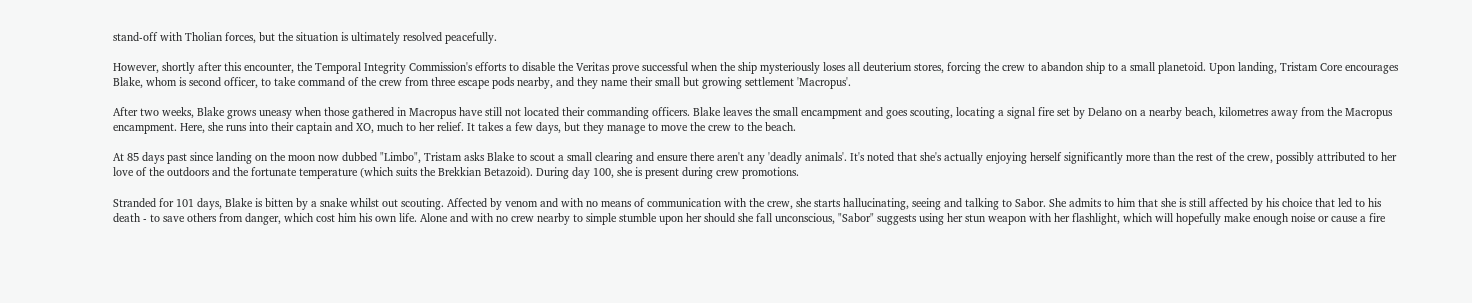stand-off with Tholian forces, but the situation is ultimately resolved peacefully.

However, shortly after this encounter, the Temporal Integrity Commission's efforts to disable the Veritas prove successful when the ship mysteriously loses all deuterium stores, forcing the crew to abandon ship to a small planetoid. Upon landing, Tristam Core encourages Blake, whom is second officer, to take command of the crew from three escape pods nearby, and they name their small but growing settlement 'Macropus'.

After two weeks, Blake grows uneasy when those gathered in Macropus have still not located their commanding officers. Blake leaves the small encampment and goes scouting, locating a signal fire set by Delano on a nearby beach, kilometres away from the Macropus encampment. Here, she runs into their captain and XO, much to her relief. It takes a few days, but they manage to move the crew to the beach.

At 85 days past since landing on the moon now dubbed "Limbo", Tristam asks Blake to scout a small clearing and ensure there aren't any 'deadly animals'. It's noted that she's actually enjoying herself significantly more than the rest of the crew, possibly attributed to her love of the outdoors and the fortunate temperature (which suits the Brekkian Betazoid). During day 100, she is present during crew promotions.

Stranded for 101 days, Blake is bitten by a snake whilst out scouting. Affected by venom and with no means of communication with the crew, she starts hallucinating, seeing and talking to Sabor. She admits to him that she is still affected by his choice that led to his death - to save others from danger, which cost him his own life. Alone and with no crew nearby to simple stumble upon her should she fall unconscious, "Sabor" suggests using her stun weapon with her flashlight, which will hopefully make enough noise or cause a fire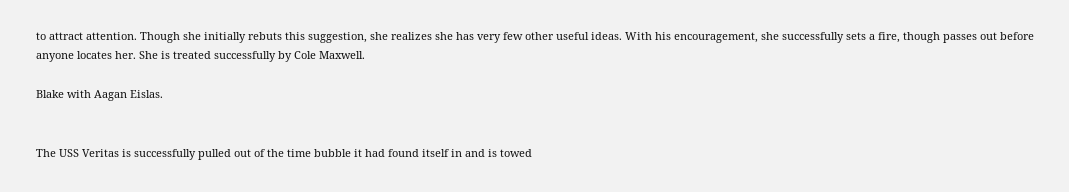to attract attention. Though she initially rebuts this suggestion, she realizes she has very few other useful ideas. With his encouragement, she successfully sets a fire, though passes out before anyone locates her. She is treated successfully by Cole Maxwell.

Blake with Aagan Eislas.


The USS Veritas is successfully pulled out of the time bubble it had found itself in and is towed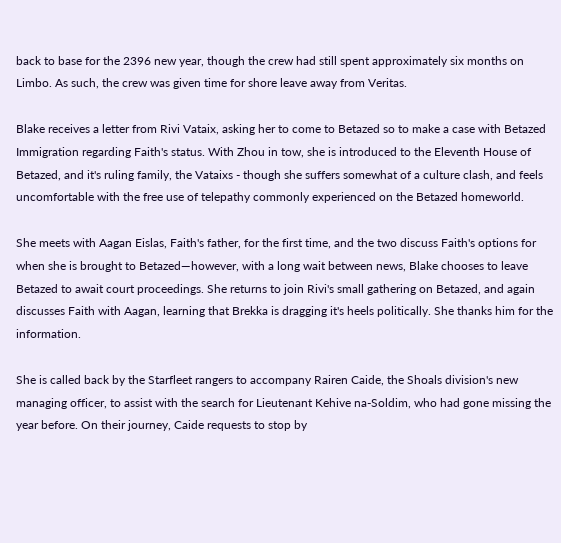back to base for the 2396 new year, though the crew had still spent approximately six months on Limbo. As such, the crew was given time for shore leave away from Veritas.

Blake receives a letter from Rivi Vataix, asking her to come to Betazed so to make a case with Betazed Immigration regarding Faith's status. With Zhou in tow, she is introduced to the Eleventh House of Betazed, and it's ruling family, the Vataixs - though she suffers somewhat of a culture clash, and feels uncomfortable with the free use of telepathy commonly experienced on the Betazed homeworld.

She meets with Aagan Eislas, Faith's father, for the first time, and the two discuss Faith's options for when she is brought to Betazed—however, with a long wait between news, Blake chooses to leave Betazed to await court proceedings. She returns to join Rivi's small gathering on Betazed, and again discusses Faith with Aagan, learning that Brekka is dragging it's heels politically. She thanks him for the information.

She is called back by the Starfleet rangers to accompany Rairen Caide, the Shoals division's new managing officer, to assist with the search for Lieutenant Kehive na-Soldim, who had gone missing the year before. On their journey, Caide requests to stop by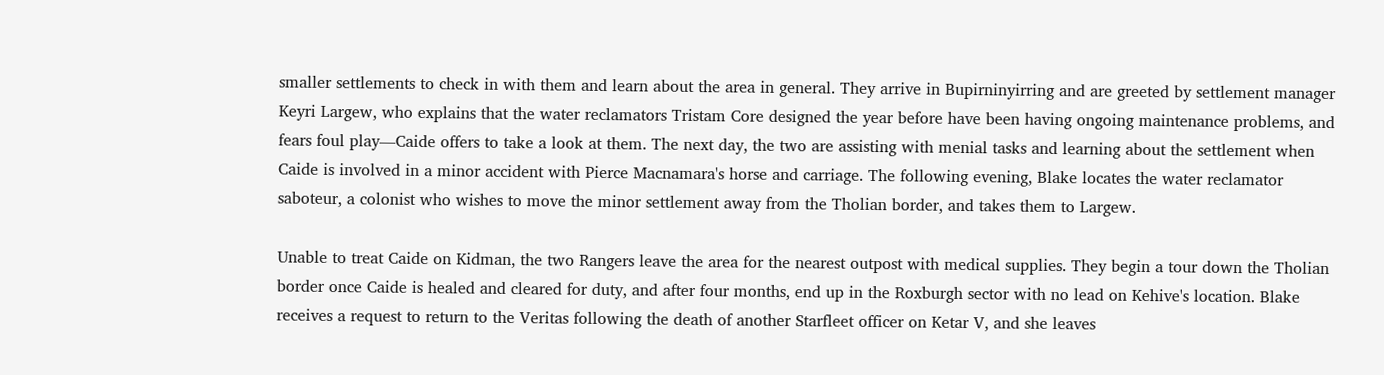smaller settlements to check in with them and learn about the area in general. They arrive in Bupirninyirring and are greeted by settlement manager Keyri Largew, who explains that the water reclamators Tristam Core designed the year before have been having ongoing maintenance problems, and fears foul play—Caide offers to take a look at them. The next day, the two are assisting with menial tasks and learning about the settlement when Caide is involved in a minor accident with Pierce Macnamara's horse and carriage. The following evening, Blake locates the water reclamator saboteur, a colonist who wishes to move the minor settlement away from the Tholian border, and takes them to Largew.

Unable to treat Caide on Kidman, the two Rangers leave the area for the nearest outpost with medical supplies. They begin a tour down the Tholian border once Caide is healed and cleared for duty, and after four months, end up in the Roxburgh sector with no lead on Kehive's location. Blake receives a request to return to the Veritas following the death of another Starfleet officer on Ketar V, and she leaves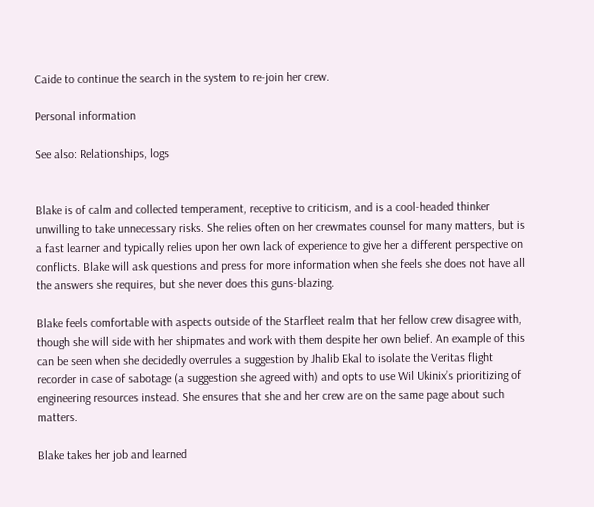Caide to continue the search in the system to re-join her crew.

Personal information

See also: Relationships, logs


Blake is of calm and collected temperament, receptive to criticism, and is a cool-headed thinker unwilling to take unnecessary risks. She relies often on her crewmates counsel for many matters, but is a fast learner and typically relies upon her own lack of experience to give her a different perspective on conflicts. Blake will ask questions and press for more information when she feels she does not have all the answers she requires, but she never does this guns-blazing.

Blake feels comfortable with aspects outside of the Starfleet realm that her fellow crew disagree with, though she will side with her shipmates and work with them despite her own belief. An example of this can be seen when she decidedly overrules a suggestion by Jhalib Ekal to isolate the Veritas flight recorder in case of sabotage (a suggestion she agreed with) and opts to use Wil Ukinix’s prioritizing of engineering resources instead. She ensures that she and her crew are on the same page about such matters.

Blake takes her job and learned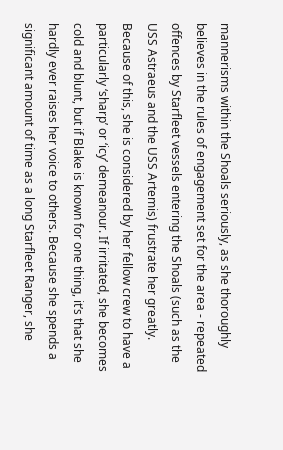mannerisms within the Shoals seriously, as she thoroughly believes in the rules of engagement set for the area - repeated offences by Starfleet vessels entering the Shoals (such as the USS Astraeus and the USS Artemis) frustrate her greatly. Because of this, she is considered by her fellow crew to have a particularly ‘sharp’ or ‘icy’ demeanour. If irritated, she becomes cold and blunt, but if Blake is known for one thing, it’s that she hardly ever raises her voice to others. Because she spends a significant amount of time as a long Starfleet Ranger, she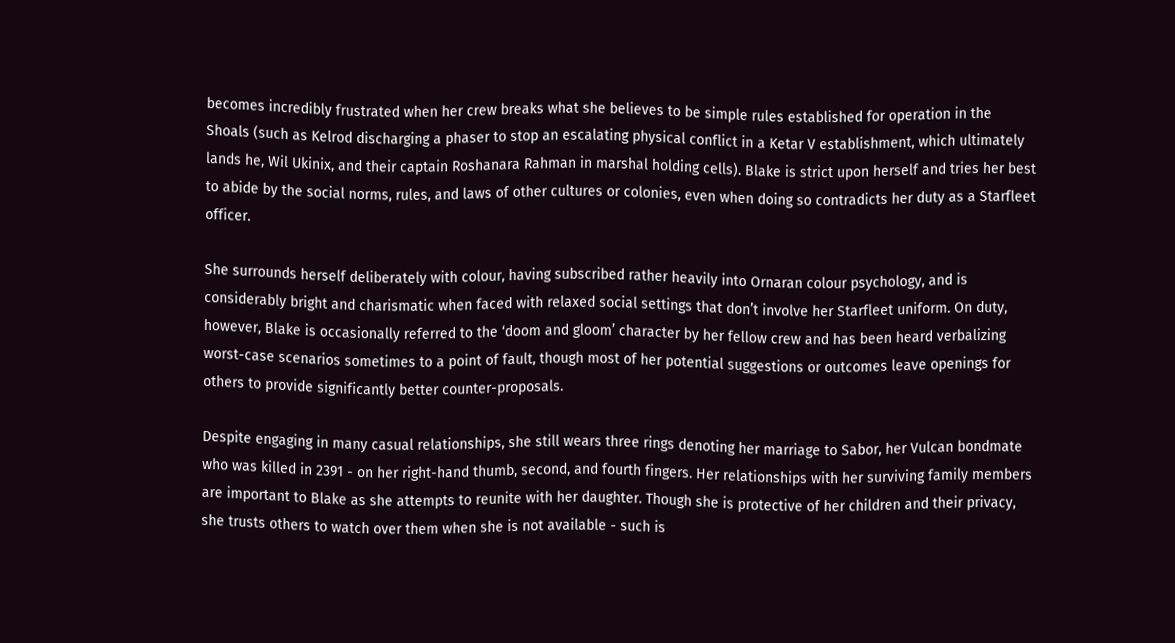becomes incredibly frustrated when her crew breaks what she believes to be simple rules established for operation in the Shoals (such as Kelrod discharging a phaser to stop an escalating physical conflict in a Ketar V establishment, which ultimately lands he, Wil Ukinix, and their captain Roshanara Rahman in marshal holding cells). Blake is strict upon herself and tries her best to abide by the social norms, rules, and laws of other cultures or colonies, even when doing so contradicts her duty as a Starfleet officer.

She surrounds herself deliberately with colour, having subscribed rather heavily into Ornaran colour psychology, and is considerably bright and charismatic when faced with relaxed social settings that don’t involve her Starfleet uniform. On duty, however, Blake is occasionally referred to the ‘doom and gloom’ character by her fellow crew and has been heard verbalizing worst-case scenarios sometimes to a point of fault, though most of her potential suggestions or outcomes leave openings for others to provide significantly better counter-proposals.

Despite engaging in many casual relationships, she still wears three rings denoting her marriage to Sabor, her Vulcan bondmate who was killed in 2391 - on her right-hand thumb, second, and fourth fingers. Her relationships with her surviving family members are important to Blake as she attempts to reunite with her daughter. Though she is protective of her children and their privacy, she trusts others to watch over them when she is not available - such is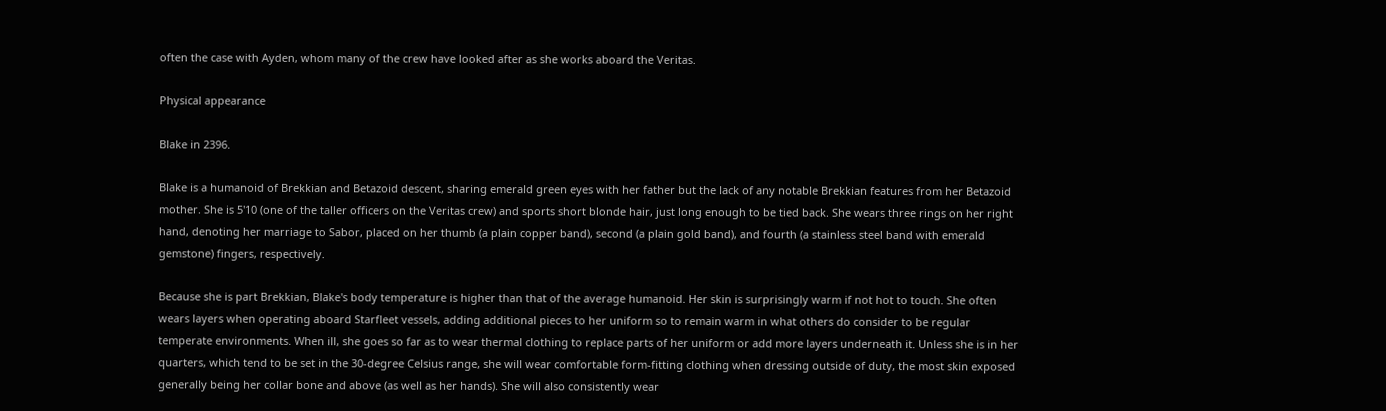often the case with Ayden, whom many of the crew have looked after as she works aboard the Veritas.

Physical appearance

Blake in 2396.

Blake is a humanoid of Brekkian and Betazoid descent, sharing emerald green eyes with her father but the lack of any notable Brekkian features from her Betazoid mother. She is 5'10 (one of the taller officers on the Veritas crew) and sports short blonde hair, just long enough to be tied back. She wears three rings on her right hand, denoting her marriage to Sabor, placed on her thumb (a plain copper band), second (a plain gold band), and fourth (a stainless steel band with emerald gemstone) fingers, respectively.

Because she is part Brekkian, Blake's body temperature is higher than that of the average humanoid. Her skin is surprisingly warm if not hot to touch. She often wears layers when operating aboard Starfleet vessels, adding additional pieces to her uniform so to remain warm in what others do consider to be regular temperate environments. When ill, she goes so far as to wear thermal clothing to replace parts of her uniform or add more layers underneath it. Unless she is in her quarters, which tend to be set in the 30-degree Celsius range, she will wear comfortable form-fitting clothing when dressing outside of duty, the most skin exposed generally being her collar bone and above (as well as her hands). She will also consistently wear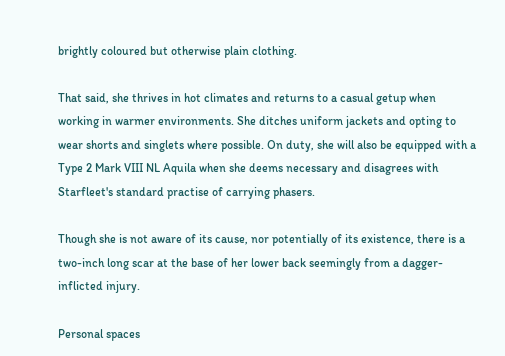brightly coloured but otherwise plain clothing.

That said, she thrives in hot climates and returns to a casual getup when working in warmer environments. She ditches uniform jackets and opting to wear shorts and singlets where possible. On duty, she will also be equipped with a Type 2 Mark VIII NL Aquila when she deems necessary and disagrees with Starfleet's standard practise of carrying phasers.

Though she is not aware of its cause, nor potentially of its existence, there is a two-inch long scar at the base of her lower back seemingly from a dagger-inflicted injury.

Personal spaces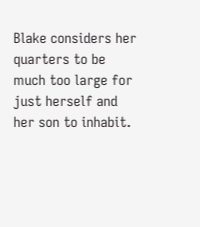Blake considers her quarters to be much too large for just herself and her son to inhabit.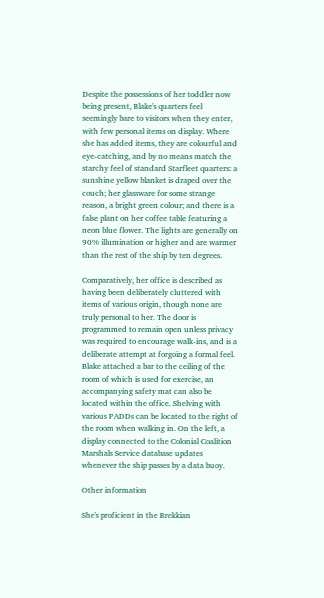Despite the possessions of her toddler now being present, Blake's quarters feel seemingly bare to visitors when they enter, with few personal items on display. Where she has added items, they are colourful and eye-catching, and by no means match the starchy feel of standard Starfleet quarters: a sunshine yellow blanket is draped over the couch; her glassware for some strange reason, a bright green colour; and there is a false plant on her coffee table featuring a neon blue flower. The lights are generally on 90% illumination or higher and are warmer than the rest of the ship by ten degrees.

Comparatively, her office is described as having been deliberately cluttered with items of various origin, though none are truly personal to her. The door is programmed to remain open unless privacy was required to encourage walk-ins, and is a deliberate attempt at forgoing a formal feel. Blake attached a bar to the ceiling of the room of which is used for exercise, an accompanying safety mat can also be located within the office. Shelving with various PADDs can be located to the right of the room when walking in. On the left, a display connected to the Colonial Coalition Marshals Service database updates whenever the ship passes by a data buoy.

Other information

She's proficient in the Brekkian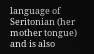language of Seritonian (her mother tongue) and is also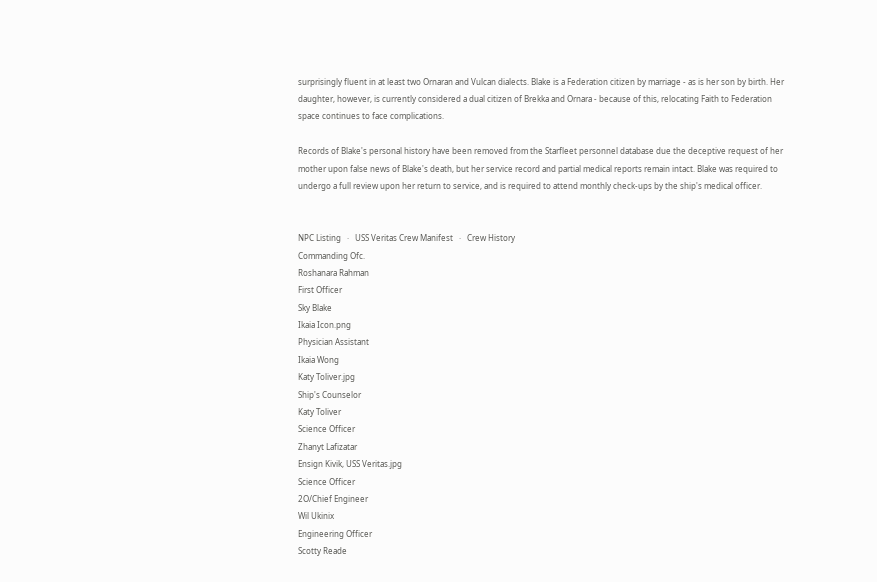surprisingly fluent in at least two Ornaran and Vulcan dialects. Blake is a Federation citizen by marriage - as is her son by birth. Her daughter, however, is currently considered a dual citizen of Brekka and Ornara - because of this, relocating Faith to Federation space continues to face complications.

Records of Blake's personal history have been removed from the Starfleet personnel database due the deceptive request of her mother upon false news of Blake's death, but her service record and partial medical reports remain intact. Blake was required to undergo a full review upon her return to service, and is required to attend monthly check-ups by the ship's medical officer.


NPC Listing   ·   USS Veritas Crew Manifest   ·   Crew History
Commanding Ofc.
Roshanara Rahman
First Officer
Sky Blake
Ikaia Icon.png
Physician Assistant
Ikaia Wong
Katy Toliver.jpg
Ship's Counselor
Katy Toliver
Science Officer
Zhanyt Lafizatar
Ensign Kivik, USS Veritas.jpg
Science Officer
2O/Chief Engineer
Wil Ukinix
Engineering Officer
Scotty Reade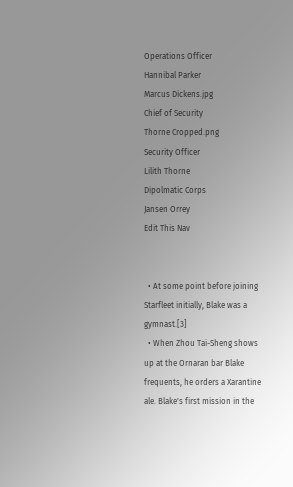Operations Officer
Hannibal Parker
Marcus Dickens.jpg
Chief of Security
Thorne Cropped.png
Security Officer
Lilith Thorne
Dipolmatic Corps
Jansen Orrey
Edit This Nav


  • At some point before joining Starfleet initially, Blake was a gymnast.[3]
  • When Zhou Tai-Sheng shows up at the Ornaran bar Blake frequents, he orders a Xarantine ale. Blake's first mission in the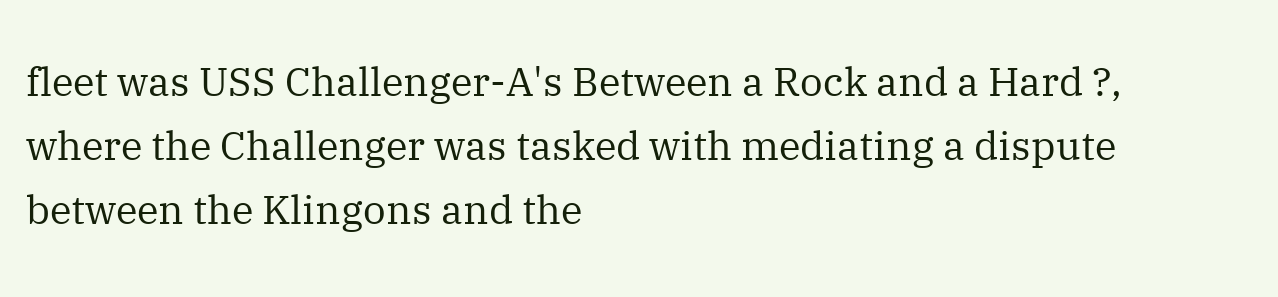fleet was USS Challenger-A's Between a Rock and a Hard ?, where the Challenger was tasked with mediating a dispute between the Klingons and the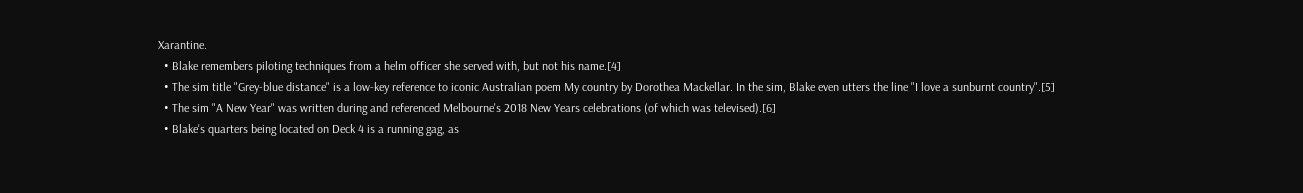Xarantine.
  • Blake remembers piloting techniques from a helm officer she served with, but not his name.[4]
  • The sim title "Grey-blue distance" is a low-key reference to iconic Australian poem My country by Dorothea Mackellar. In the sim, Blake even utters the line "I love a sunburnt country".[5]
  • The sim "A New Year" was written during and referenced Melbourne's 2018 New Years celebrations (of which was televised).[6]
  • Blake's quarters being located on Deck 4 is a running gag, as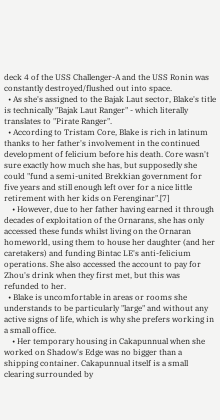deck 4 of the USS Challenger-A and the USS Ronin was constantly destroyed/flushed out into space.
  • As she's assigned to the Bajak Laut sector, Blake's title is technically "Bajak Laut Ranger" - which literally translates to "Pirate Ranger".
  • According to Tristam Core, Blake is rich in latinum thanks to her father's involvement in the continued development of felicium before his death. Core wasn't sure exactly how much she has, but supposedly she could "fund a semi-united Brekkian government for five years and still enough left over for a nice little retirement with her kids on Ferenginar".[7]
    • However, due to her father having earned it through decades of exploitation of the Ornarans, she has only accessed these funds whilst living on the Ornaran homeworld, using them to house her daughter (and her caretakers) and funding Bintac LE's anti-felicium operations. She also accessed the account to pay for Zhou's drink when they first met, but this was refunded to her.
  • Blake is uncomfortable in areas or rooms she understands to be particularly "large" and without any active signs of life, which is why she prefers working in a small office.
    • Her temporary housing in Cakapunnual when she worked on Shadow's Edge was no bigger than a shipping container. Cakapunnual itself is a small clearing surrounded by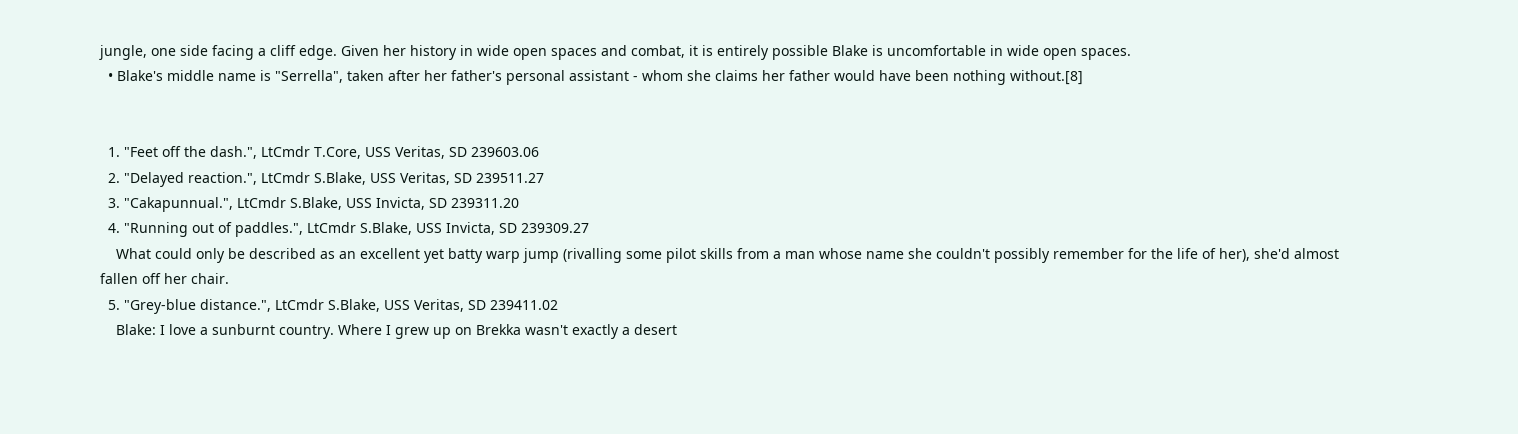jungle, one side facing a cliff edge. Given her history in wide open spaces and combat, it is entirely possible Blake is uncomfortable in wide open spaces.
  • Blake's middle name is "Serrella", taken after her father's personal assistant - whom she claims her father would have been nothing without.[8]


  1. "Feet off the dash.", LtCmdr T.Core, USS Veritas, SD 239603.06
  2. "Delayed reaction.", LtCmdr S.Blake, USS Veritas, SD 239511.27
  3. "Cakapunnual.", LtCmdr S.Blake, USS Invicta, SD 239311.20
  4. "Running out of paddles.", LtCmdr S.Blake, USS Invicta, SD 239309.27
    What could only be described as an excellent yet batty warp jump (rivalling some pilot skills from a man whose name she couldn't possibly remember for the life of her), she'd almost fallen off her chair.
  5. "Grey-blue distance.", LtCmdr S.Blake, USS Veritas, SD 239411.02
    Blake: I love a sunburnt country. Where I grew up on Brekka wasn't exactly a desert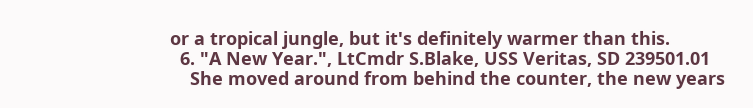or a tropical jungle, but it's definitely warmer than this.
  6. "A New Year.", LtCmdr S.Blake, USS Veritas, SD 239501.01
    She moved around from behind the counter, the new years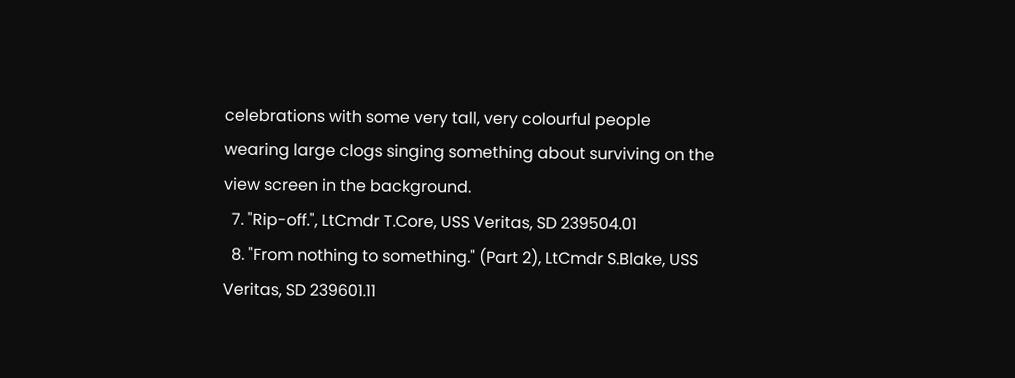celebrations with some very tall, very colourful people wearing large clogs singing something about surviving on the view screen in the background.
  7. "Rip-off.", LtCmdr T.Core, USS Veritas, SD 239504.01
  8. "From nothing to something." (Part 2), LtCmdr S.Blake, USS Veritas, SD 239601.11